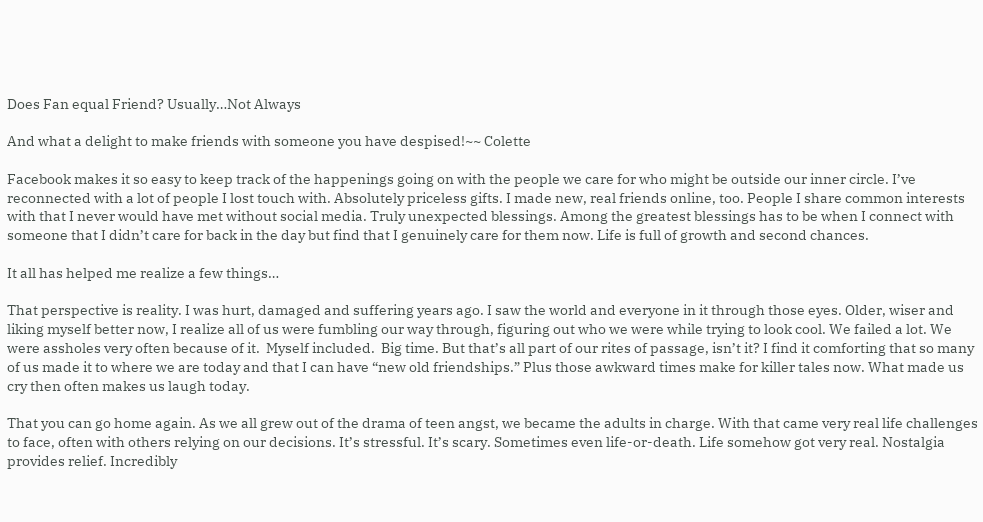Does Fan equal Friend? Usually…Not Always

And what a delight to make friends with someone you have despised!~~ Colette

Facebook makes it so easy to keep track of the happenings going on with the people we care for who might be outside our inner circle. I’ve reconnected with a lot of people I lost touch with. Absolutely priceless gifts. I made new, real friends online, too. People I share common interests with that I never would have met without social media. Truly unexpected blessings. Among the greatest blessings has to be when I connect with someone that I didn’t care for back in the day but find that I genuinely care for them now. Life is full of growth and second chances.

It all has helped me realize a few things…

That perspective is reality. I was hurt, damaged and suffering years ago. I saw the world and everyone in it through those eyes. Older, wiser and liking myself better now, I realize all of us were fumbling our way through, figuring out who we were while trying to look cool. We failed a lot. We were assholes very often because of it.  Myself included.  Big time. But that’s all part of our rites of passage, isn’t it? I find it comforting that so many of us made it to where we are today and that I can have “new old friendships.” Plus those awkward times make for killer tales now. What made us cry then often makes us laugh today.

That you can go home again. As we all grew out of the drama of teen angst, we became the adults in charge. With that came very real life challenges to face, often with others relying on our decisions. It’s stressful. It’s scary. Sometimes even life-or-death. Life somehow got very real. Nostalgia provides relief. Incredibly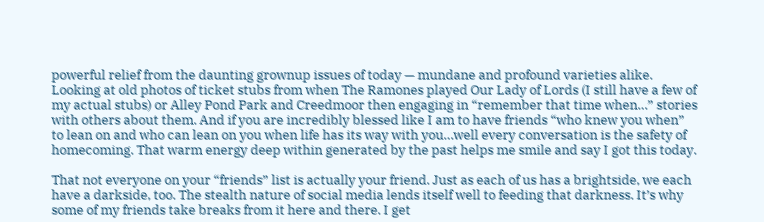powerful relief from the daunting grownup issues of today — mundane and profound varieties alike. Looking at old photos of ticket stubs from when The Ramones played Our Lady of Lords (I still have a few of my actual stubs) or Alley Pond Park and Creedmoor then engaging in “remember that time when…” stories with others about them. And if you are incredibly blessed like I am to have friends “who knew you when” to lean on and who can lean on you when life has its way with you…well every conversation is the safety of homecoming. That warm energy deep within generated by the past helps me smile and say I got this today.

That not everyone on your “friends” list is actually your friend. Just as each of us has a brightside, we each have a darkside, too. The stealth nature of social media lends itself well to feeding that darkness. It’s why some of my friends take breaks from it here and there. I get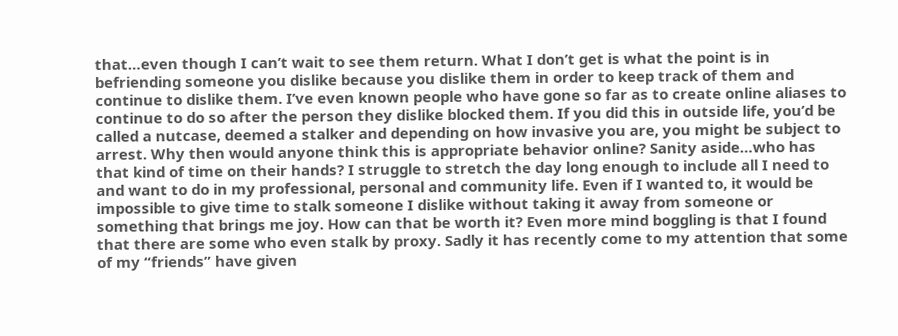that…even though I can’t wait to see them return. What I don’t get is what the point is in befriending someone you dislike because you dislike them in order to keep track of them and continue to dislike them. I’ve even known people who have gone so far as to create online aliases to continue to do so after the person they dislike blocked them. If you did this in outside life, you’d be called a nutcase, deemed a stalker and depending on how invasive you are, you might be subject to arrest. Why then would anyone think this is appropriate behavior online? Sanity aside…who has that kind of time on their hands? I struggle to stretch the day long enough to include all I need to and want to do in my professional, personal and community life. Even if I wanted to, it would be impossible to give time to stalk someone I dislike without taking it away from someone or something that brings me joy. How can that be worth it? Even more mind boggling is that I found that there are some who even stalk by proxy. Sadly it has recently come to my attention that some of my “friends” have given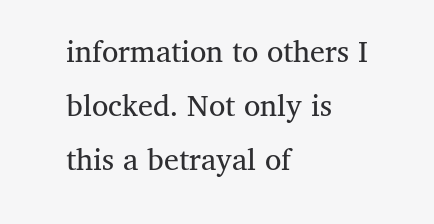information to others I blocked. Not only is this a betrayal of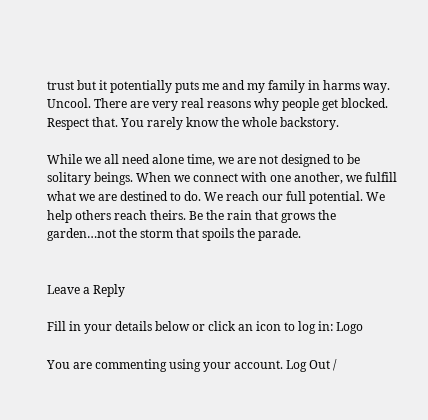trust but it potentially puts me and my family in harms way. Uncool. There are very real reasons why people get blocked. Respect that. You rarely know the whole backstory.

While we all need alone time, we are not designed to be solitary beings. When we connect with one another, we fulfill what we are destined to do. We reach our full potential. We help others reach theirs. Be the rain that grows the garden…not the storm that spoils the parade.


Leave a Reply

Fill in your details below or click an icon to log in: Logo

You are commenting using your account. Log Out /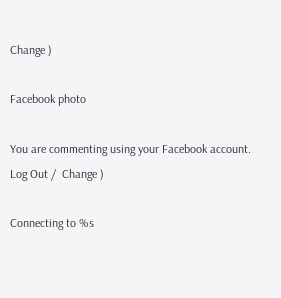Change )

Facebook photo

You are commenting using your Facebook account. Log Out /  Change )

Connecting to %s